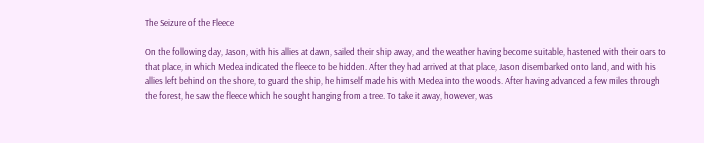The Seizure of the Fleece

On the following day, Jason, with his allies at dawn, sailed their ship away, and the weather having become suitable, hastened with their oars to that place, in which Medea indicated the fleece to be hidden. After they had arrived at that place, Jason disembarked onto land, and with his allies left behind on the shore, to guard the ship, he himself made his with Medea into the woods. After having advanced a few miles through the forest, he saw the fleece which he sought hanging from a tree. To take it away, however, was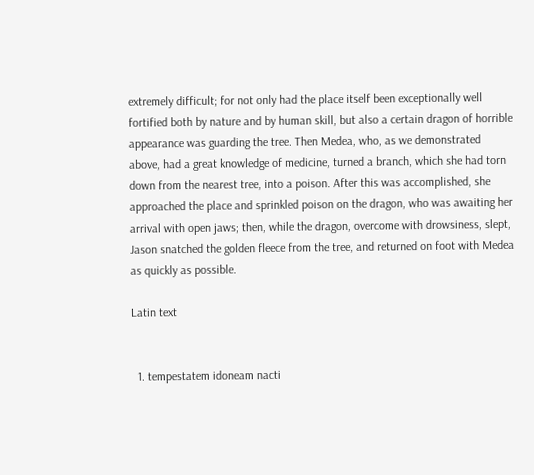extremely difficult; for not only had the place itself been exceptionally well fortified both by nature and by human skill, but also a certain dragon of horrible appearance was guarding the tree. Then Medea, who, as we demonstrated above, had a great knowledge of medicine, turned a branch, which she had torn down from the nearest tree, into a poison. After this was accomplished, she approached the place and sprinkled poison on the dragon, who was awaiting her arrival with open jaws; then, while the dragon, overcome with drowsiness, slept, Jason snatched the golden fleece from the tree, and returned on foot with Medea as quickly as possible.

Latin text


  1. tempestatem idoneam nacti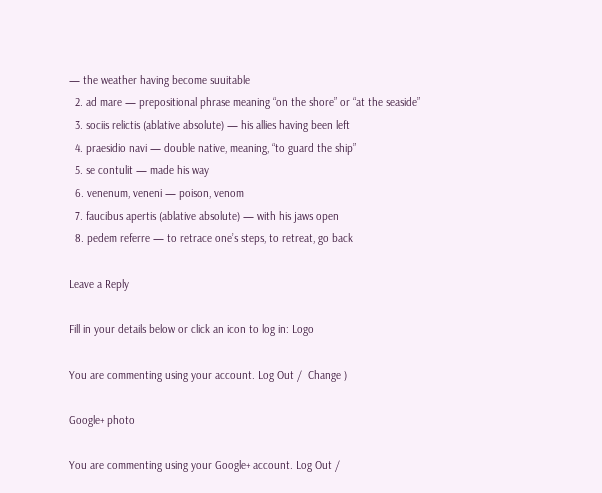— the weather having become suuitable
  2. ad mare — prepositional phrase meaning “on the shore” or “at the seaside”
  3. sociis relictis (ablative absolute) — his allies having been left
  4. praesidio navi — double native, meaning, “to guard the ship”
  5. se contulit — made his way
  6. venenum, veneni — poison, venom
  7. faucibus apertis (ablative absolute) — with his jaws open
  8. pedem referre — to retrace one’s steps, to retreat, go back

Leave a Reply

Fill in your details below or click an icon to log in: Logo

You are commenting using your account. Log Out /  Change )

Google+ photo

You are commenting using your Google+ account. Log Out /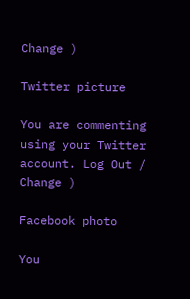Change )

Twitter picture

You are commenting using your Twitter account. Log Out /  Change )

Facebook photo

You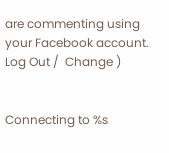are commenting using your Facebook account. Log Out /  Change )


Connecting to %s